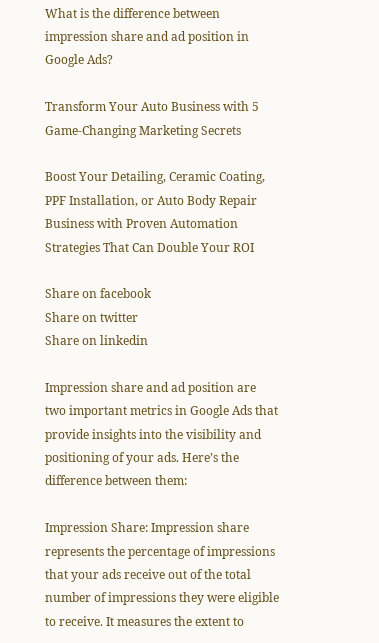What is the difference between impression share and ad position in Google Ads?

Transform Your Auto Business with 5 Game-Changing Marketing Secrets

Boost Your Detailing, Ceramic Coating, PPF Installation, or Auto Body Repair Business with Proven Automation Strategies That Can Double Your ROI

Share on facebook
Share on twitter
Share on linkedin

Impression share and ad position are two important metrics in Google Ads that provide insights into the visibility and positioning of your ads. Here’s the difference between them:

Impression Share: Impression share represents the percentage of impressions that your ads receive out of the total number of impressions they were eligible to receive. It measures the extent to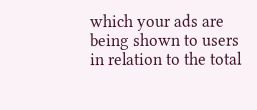which your ads are being shown to users in relation to the total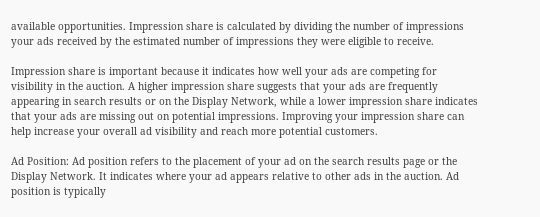available opportunities. Impression share is calculated by dividing the number of impressions your ads received by the estimated number of impressions they were eligible to receive.

Impression share is important because it indicates how well your ads are competing for visibility in the auction. A higher impression share suggests that your ads are frequently appearing in search results or on the Display Network, while a lower impression share indicates that your ads are missing out on potential impressions. Improving your impression share can help increase your overall ad visibility and reach more potential customers.

Ad Position: Ad position refers to the placement of your ad on the search results page or the Display Network. It indicates where your ad appears relative to other ads in the auction. Ad position is typically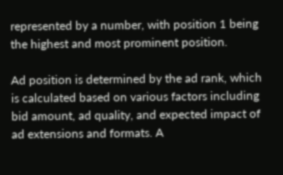represented by a number, with position 1 being the highest and most prominent position.

Ad position is determined by the ad rank, which is calculated based on various factors including bid amount, ad quality, and expected impact of ad extensions and formats. A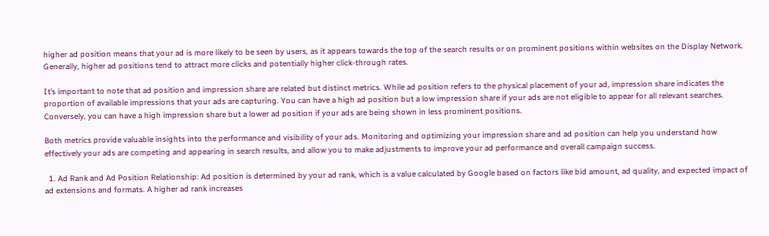higher ad position means that your ad is more likely to be seen by users, as it appears towards the top of the search results or on prominent positions within websites on the Display Network. Generally, higher ad positions tend to attract more clicks and potentially higher click-through rates.

It’s important to note that ad position and impression share are related but distinct metrics. While ad position refers to the physical placement of your ad, impression share indicates the proportion of available impressions that your ads are capturing. You can have a high ad position but a low impression share if your ads are not eligible to appear for all relevant searches. Conversely, you can have a high impression share but a lower ad position if your ads are being shown in less prominent positions.

Both metrics provide valuable insights into the performance and visibility of your ads. Monitoring and optimizing your impression share and ad position can help you understand how effectively your ads are competing and appearing in search results, and allow you to make adjustments to improve your ad performance and overall campaign success.

  1. Ad Rank and Ad Position Relationship: Ad position is determined by your ad rank, which is a value calculated by Google based on factors like bid amount, ad quality, and expected impact of ad extensions and formats. A higher ad rank increases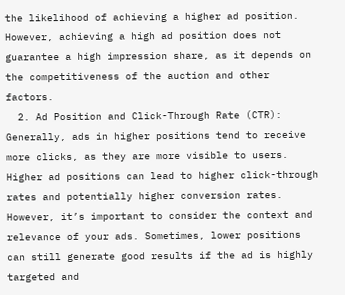the likelihood of achieving a higher ad position. However, achieving a high ad position does not guarantee a high impression share, as it depends on the competitiveness of the auction and other factors.
  2. Ad Position and Click-Through Rate (CTR): Generally, ads in higher positions tend to receive more clicks, as they are more visible to users. Higher ad positions can lead to higher click-through rates and potentially higher conversion rates. However, it’s important to consider the context and relevance of your ads. Sometimes, lower positions can still generate good results if the ad is highly targeted and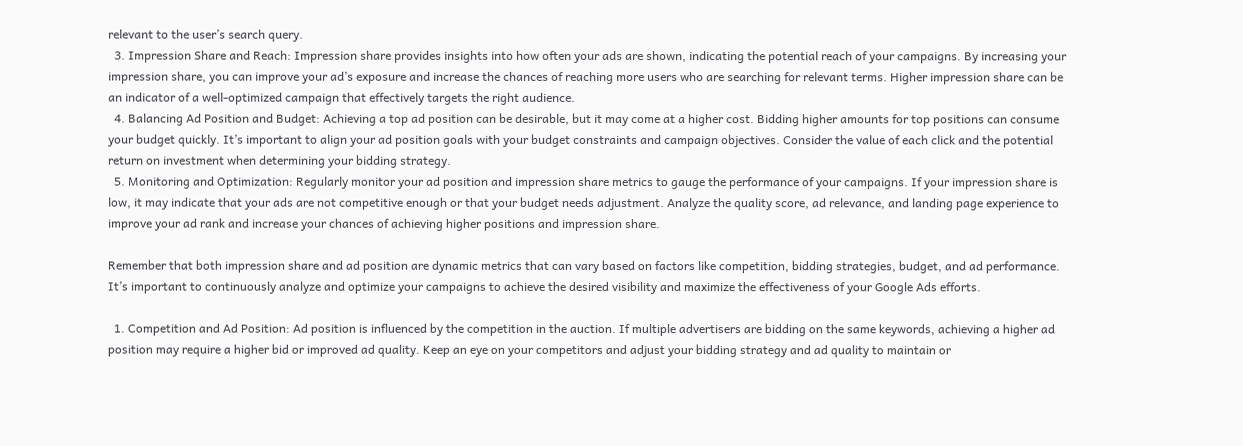relevant to the user’s search query.
  3. Impression Share and Reach: Impression share provides insights into how often your ads are shown, indicating the potential reach of your campaigns. By increasing your impression share, you can improve your ad’s exposure and increase the chances of reaching more users who are searching for relevant terms. Higher impression share can be an indicator of a well-optimized campaign that effectively targets the right audience.
  4. Balancing Ad Position and Budget: Achieving a top ad position can be desirable, but it may come at a higher cost. Bidding higher amounts for top positions can consume your budget quickly. It’s important to align your ad position goals with your budget constraints and campaign objectives. Consider the value of each click and the potential return on investment when determining your bidding strategy.
  5. Monitoring and Optimization: Regularly monitor your ad position and impression share metrics to gauge the performance of your campaigns. If your impression share is low, it may indicate that your ads are not competitive enough or that your budget needs adjustment. Analyze the quality score, ad relevance, and landing page experience to improve your ad rank and increase your chances of achieving higher positions and impression share.

Remember that both impression share and ad position are dynamic metrics that can vary based on factors like competition, bidding strategies, budget, and ad performance. It’s important to continuously analyze and optimize your campaigns to achieve the desired visibility and maximize the effectiveness of your Google Ads efforts.

  1. Competition and Ad Position: Ad position is influenced by the competition in the auction. If multiple advertisers are bidding on the same keywords, achieving a higher ad position may require a higher bid or improved ad quality. Keep an eye on your competitors and adjust your bidding strategy and ad quality to maintain or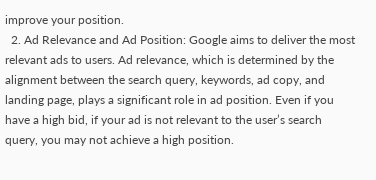improve your position.
  2. Ad Relevance and Ad Position: Google aims to deliver the most relevant ads to users. Ad relevance, which is determined by the alignment between the search query, keywords, ad copy, and landing page, plays a significant role in ad position. Even if you have a high bid, if your ad is not relevant to the user’s search query, you may not achieve a high position.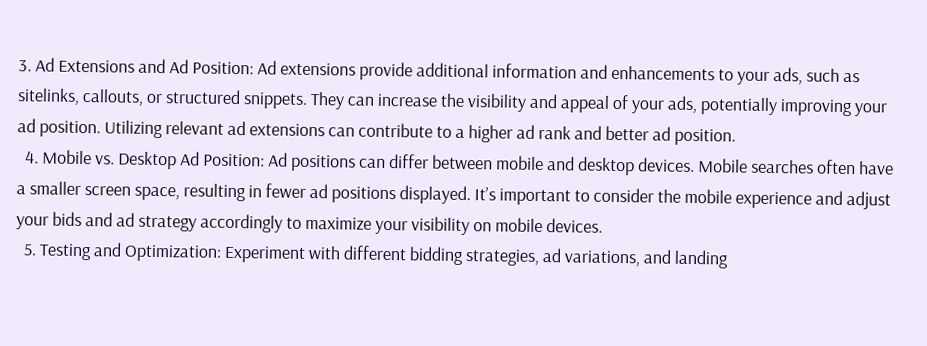3. Ad Extensions and Ad Position: Ad extensions provide additional information and enhancements to your ads, such as sitelinks, callouts, or structured snippets. They can increase the visibility and appeal of your ads, potentially improving your ad position. Utilizing relevant ad extensions can contribute to a higher ad rank and better ad position.
  4. Mobile vs. Desktop Ad Position: Ad positions can differ between mobile and desktop devices. Mobile searches often have a smaller screen space, resulting in fewer ad positions displayed. It’s important to consider the mobile experience and adjust your bids and ad strategy accordingly to maximize your visibility on mobile devices.
  5. Testing and Optimization: Experiment with different bidding strategies, ad variations, and landing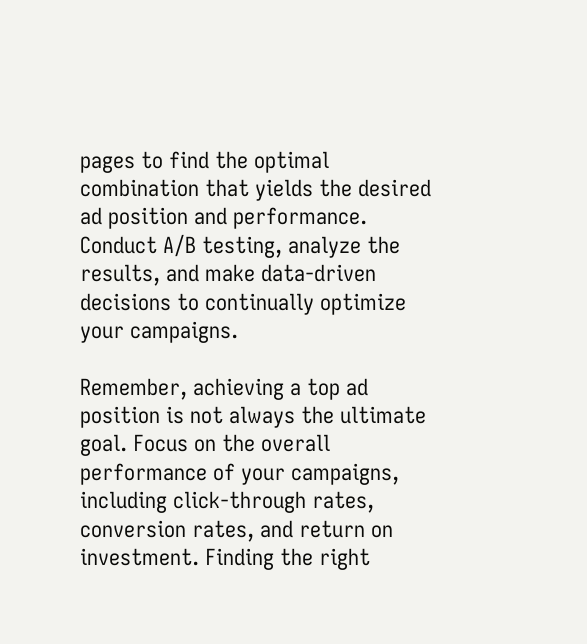pages to find the optimal combination that yields the desired ad position and performance. Conduct A/B testing, analyze the results, and make data-driven decisions to continually optimize your campaigns.

Remember, achieving a top ad position is not always the ultimate goal. Focus on the overall performance of your campaigns, including click-through rates, conversion rates, and return on investment. Finding the right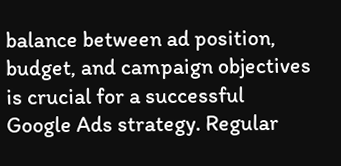balance between ad position, budget, and campaign objectives is crucial for a successful Google Ads strategy. Regular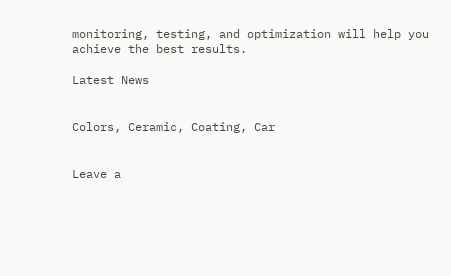monitoring, testing, and optimization will help you achieve the best results.

Latest News


Colors, Ceramic, Coating, Car


Leave a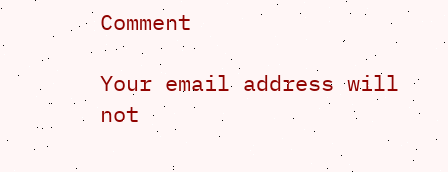Comment

Your email address will not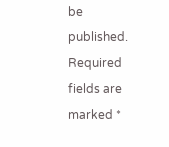be published. Required fields are marked *